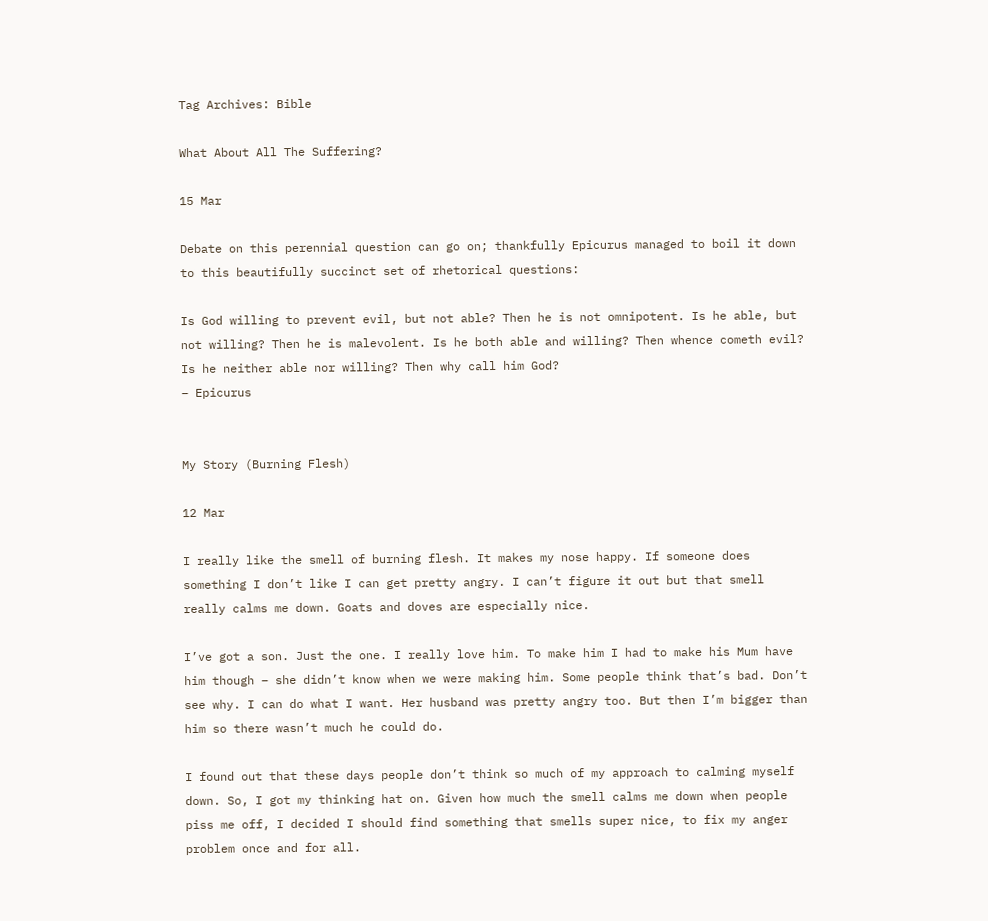Tag Archives: Bible

What About All The Suffering?

15 Mar

Debate on this perennial question can go on; thankfully Epicurus managed to boil it down to this beautifully succinct set of rhetorical questions:

Is God willing to prevent evil, but not able? Then he is not omnipotent. Is he able, but not willing? Then he is malevolent. Is he both able and willing? Then whence cometh evil? Is he neither able nor willing? Then why call him God?
– Epicurus


My Story (Burning Flesh)

12 Mar

I really like the smell of burning flesh. It makes my nose happy. If someone does something I don’t like I can get pretty angry. I can’t figure it out but that smell really calms me down. Goats and doves are especially nice.

I’ve got a son. Just the one. I really love him. To make him I had to make his Mum have him though – she didn’t know when we were making him. Some people think that’s bad. Don’t see why. I can do what I want. Her husband was pretty angry too. But then I’m bigger than him so there wasn’t much he could do.

I found out that these days people don’t think so much of my approach to calming myself down. So, I got my thinking hat on. Given how much the smell calms me down when people piss me off, I decided I should find something that smells super nice, to fix my anger problem once and for all.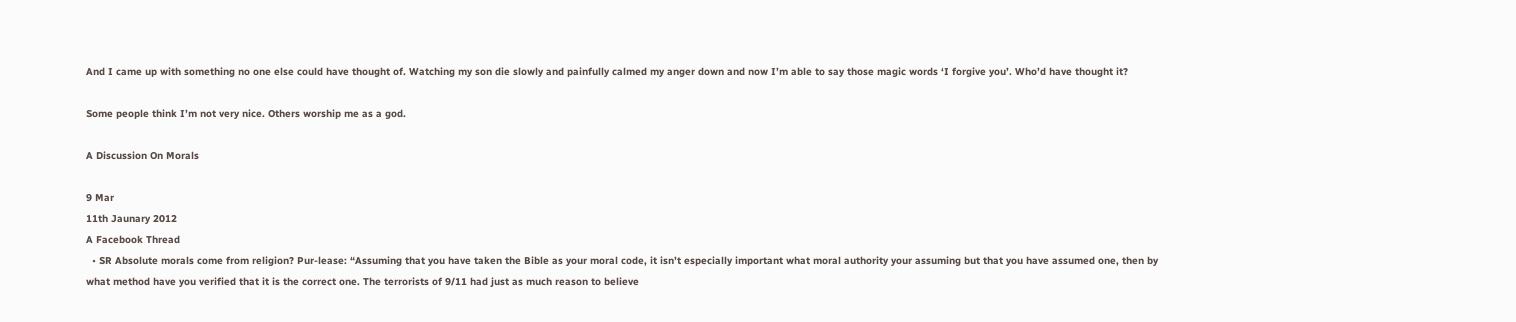And I came up with something no one else could have thought of. Watching my son die slowly and painfully calmed my anger down and now I’m able to say those magic words ‘I forgive you’. Who’d have thought it?

Some people think I’m not very nice. Others worship me as a god.

A Discussion On Morals

9 Mar
11th Jaunary 2012
A Facebook Thread
  • SR Absolute morals come from religion? Pur-lease: “Assuming that you have taken the Bible as your moral code, it isn’t especially important what moral authority your assuming but that you have assumed one, then by what method have you verified that it is the correct one. The terrorists of 9/11 had just as much reason to believe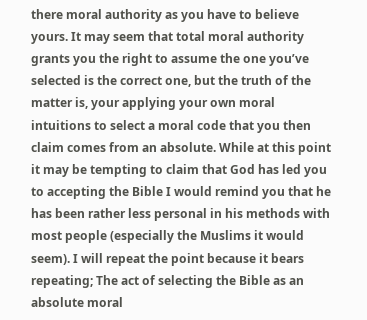there moral authority as you have to believe yours. It may seem that total moral authority grants you the right to assume the one you’ve selected is the correct one, but the truth of the matter is, your applying your own moral intuitions to select a moral code that you then claim comes from an absolute. While at this point it may be tempting to claim that God has led you to accepting the Bible I would remind you that he has been rather less personal in his methods with most people (especially the Muslims it would seem). I will repeat the point because it bears repeating; The act of selecting the Bible as an absolute moral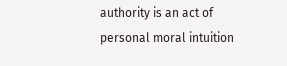authority is an act of personal moral intuition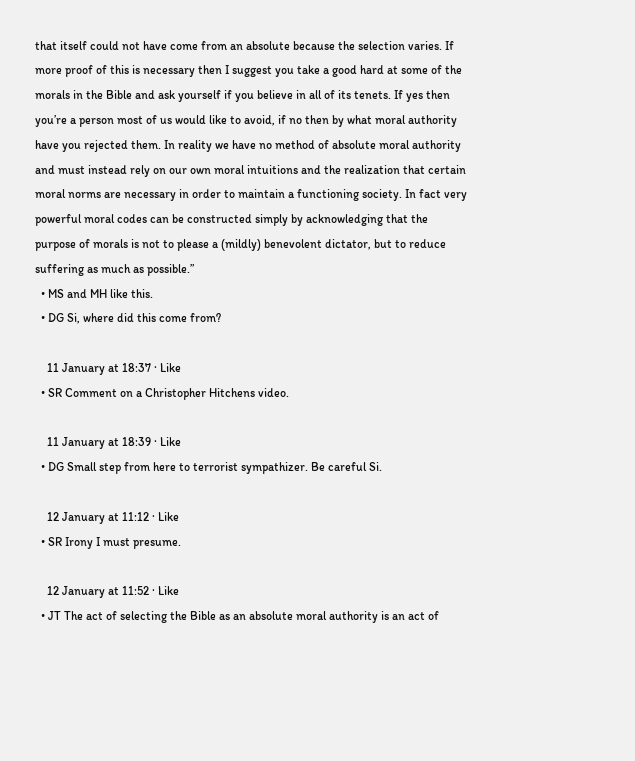that itself could not have come from an absolute because the selection varies. If more proof of this is necessary then I suggest you take a good hard at some of the morals in the Bible and ask yourself if you believe in all of its tenets. If yes then you’re a person most of us would like to avoid, if no then by what moral authority have you rejected them. In reality we have no method of absolute moral authority and must instead rely on our own moral intuitions and the realization that certain moral norms are necessary in order to maintain a functioning society. In fact very powerful moral codes can be constructed simply by acknowledging that the purpose of morals is not to please a (mildly) benevolent dictator, but to reduce suffering as much as possible.”
  • MS and MH like this.
  • DG Si, where did this come from?

    11 January at 18:37 · Like
  • SR Comment on a Christopher Hitchens video.

    11 January at 18:39 · Like
  • DG Small step from here to terrorist sympathizer. Be careful Si.

    12 January at 11:12 · Like
  • SR Irony I must presume.

    12 January at 11:52 · Like
  • JT The act of selecting the Bible as an absolute moral authority is an act of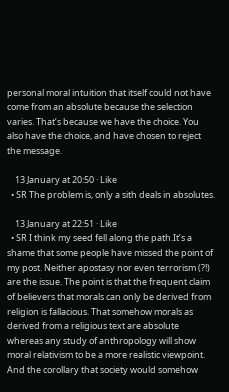personal moral intuition that itself could not have come from an absolute because the selection varies. That’s because we have the choice. You also have the choice, and have chosen to reject the message.

    13 January at 20:50 · Like
  • SR The problem is, only a sith deals in absolutes.

    13 January at 22:51 · Like
  • SR I think my seed fell along the path.It’s a shame that some people have missed the point of my post. Neither apostasy nor even terrorism (?!) are the issue. The point is that the frequent claim of believers that morals can only be derived from religion is fallacious. That somehow morals as derived from a religious text are absolute whereas any study of anthropology will show moral relativism to be a more realistic viewpoint. And the corollary that society would somehow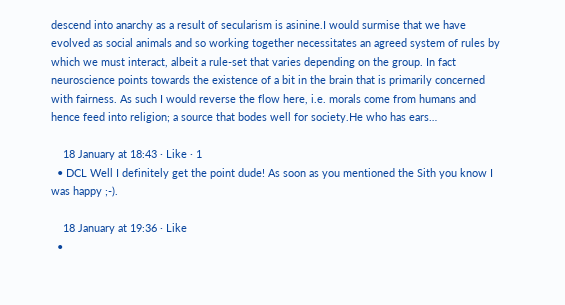descend into anarchy as a result of secularism is asinine.I would surmise that we have evolved as social animals and so working together necessitates an agreed system of rules by which we must interact, albeit a rule-set that varies depending on the group. In fact neuroscience points towards the existence of a bit in the brain that is primarily concerned with fairness. As such I would reverse the flow here, i.e. morals come from humans and hence feed into religion; a source that bodes well for society.He who has ears…

    18 January at 18:43 · Like · 1
  • DCL Well I definitely get the point dude! As soon as you mentioned the Sith you know I was happy ;-).

    18 January at 19:36 · Like
  •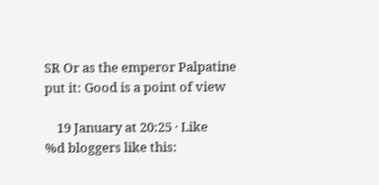SR Or as the emperor Palpatine put it: Good is a point of view

    19 January at 20:25 · Like
%d bloggers like this: